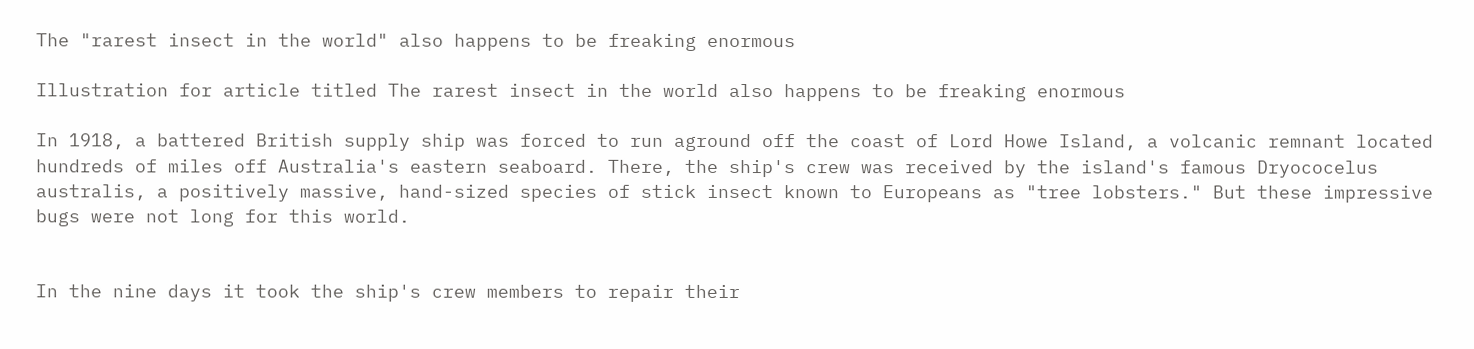The "rarest insect in the world" also happens to be freaking enormous

Illustration for article titled The rarest insect in the world also happens to be freaking enormous

In 1918, a battered British supply ship was forced to run aground off the coast of Lord Howe Island, a volcanic remnant located hundreds of miles off Australia's eastern seaboard. There, the ship's crew was received by the island's famous Dryococelus australis, a positively massive, hand-sized species of stick insect known to Europeans as "tree lobsters." But these impressive bugs were not long for this world.


In the nine days it took the ship's crew members to repair their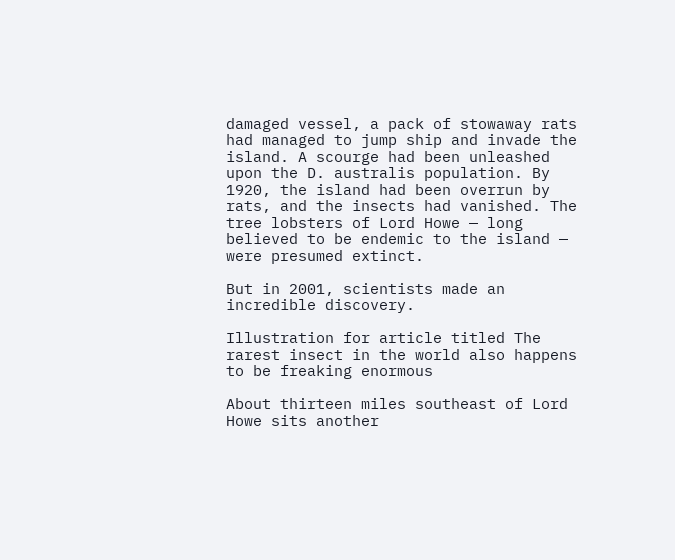damaged vessel, a pack of stowaway rats had managed to jump ship and invade the island. A scourge had been unleashed upon the D. australis population. By 1920, the island had been overrun by rats, and the insects had vanished. The tree lobsters of Lord Howe — long believed to be endemic to the island — were presumed extinct.

But in 2001, scientists made an incredible discovery.

Illustration for article titled The rarest insect in the world also happens to be freaking enormous

About thirteen miles southeast of Lord Howe sits another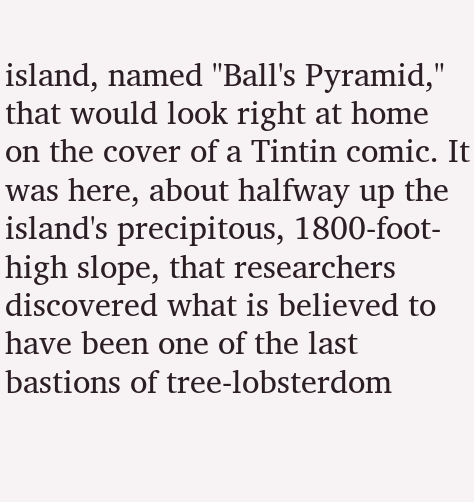island, named "Ball's Pyramid," that would look right at home on the cover of a Tintin comic. It was here, about halfway up the island's precipitous, 1800-foot-high slope, that researchers discovered what is believed to have been one of the last bastions of tree-lobsterdom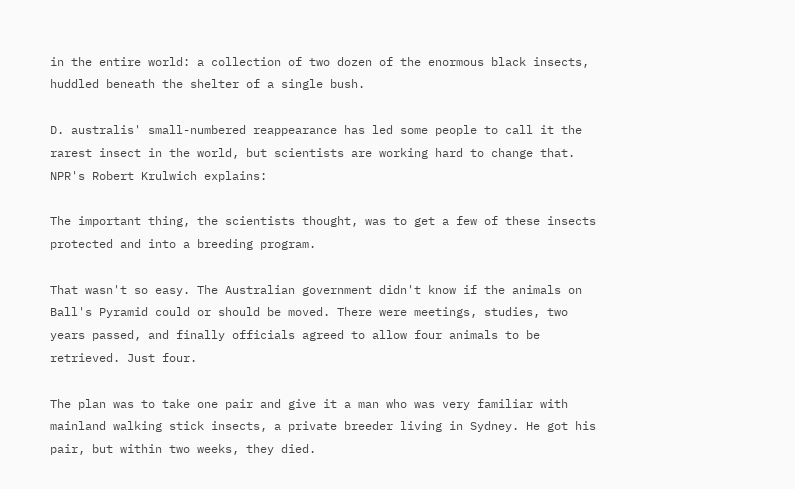in the entire world: a collection of two dozen of the enormous black insects, huddled beneath the shelter of a single bush.

D. australis' small-numbered reappearance has led some people to call it the rarest insect in the world, but scientists are working hard to change that. NPR's Robert Krulwich explains:

The important thing, the scientists thought, was to get a few of these insects protected and into a breeding program.

That wasn't so easy. The Australian government didn't know if the animals on Ball's Pyramid could or should be moved. There were meetings, studies, two years passed, and finally officials agreed to allow four animals to be retrieved. Just four.

The plan was to take one pair and give it a man who was very familiar with mainland walking stick insects, a private breeder living in Sydney. He got his pair, but within two weeks, they died.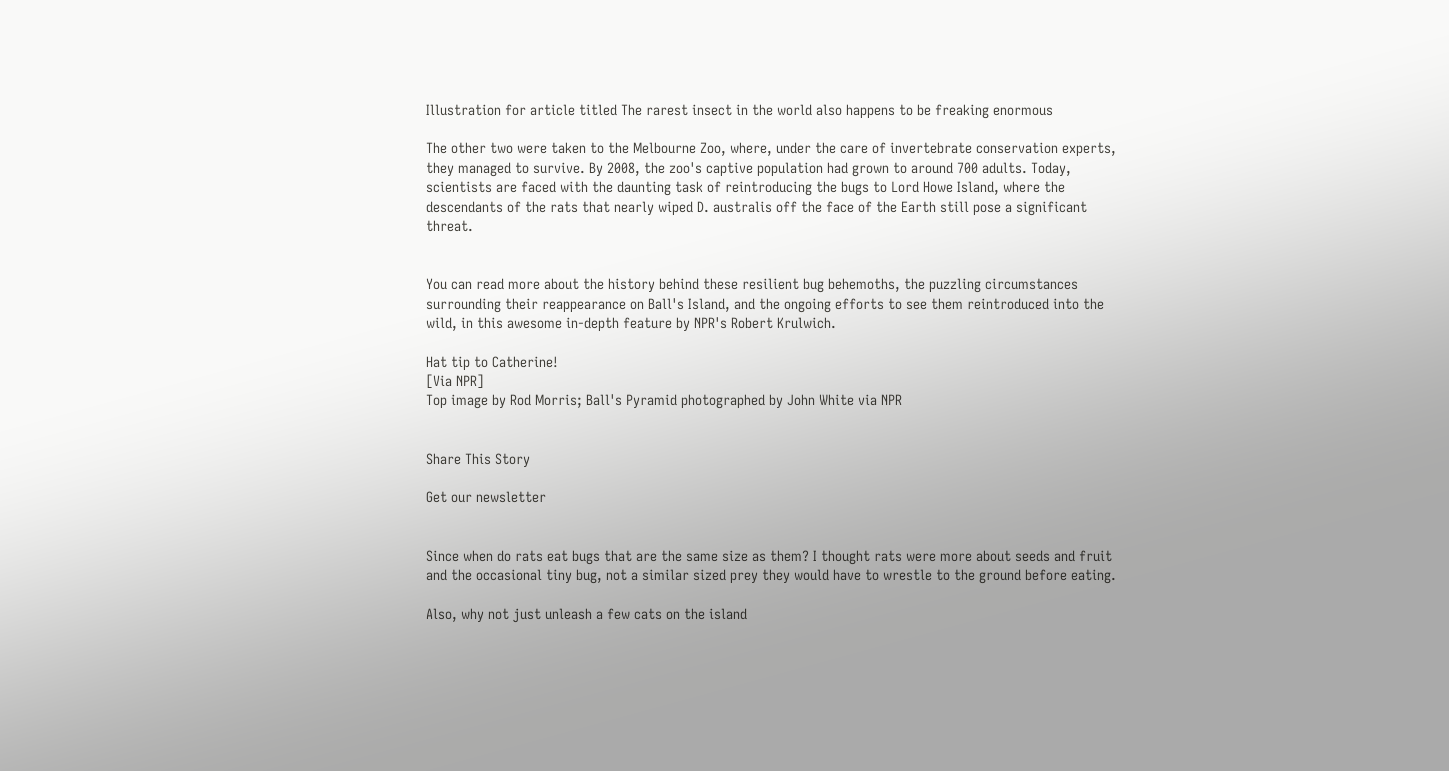Illustration for article titled The rarest insect in the world also happens to be freaking enormous

The other two were taken to the Melbourne Zoo, where, under the care of invertebrate conservation experts, they managed to survive. By 2008, the zoo's captive population had grown to around 700 adults. Today, scientists are faced with the daunting task of reintroducing the bugs to Lord Howe Island, where the descendants of the rats that nearly wiped D. australis off the face of the Earth still pose a significant threat.


You can read more about the history behind these resilient bug behemoths, the puzzling circumstances surrounding their reappearance on Ball's Island, and the ongoing efforts to see them reintroduced into the wild, in this awesome in-depth feature by NPR's Robert Krulwich.

Hat tip to Catherine!
[Via NPR]
Top image by Rod Morris; Ball's Pyramid photographed by John White via NPR


Share This Story

Get our newsletter


Since when do rats eat bugs that are the same size as them? I thought rats were more about seeds and fruit and the occasional tiny bug, not a similar sized prey they would have to wrestle to the ground before eating.

Also, why not just unleash a few cats on the island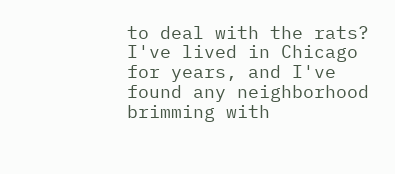to deal with the rats? I've lived in Chicago for years, and I've found any neighborhood brimming with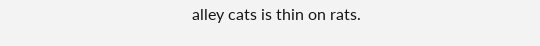alley cats is thin on rats.